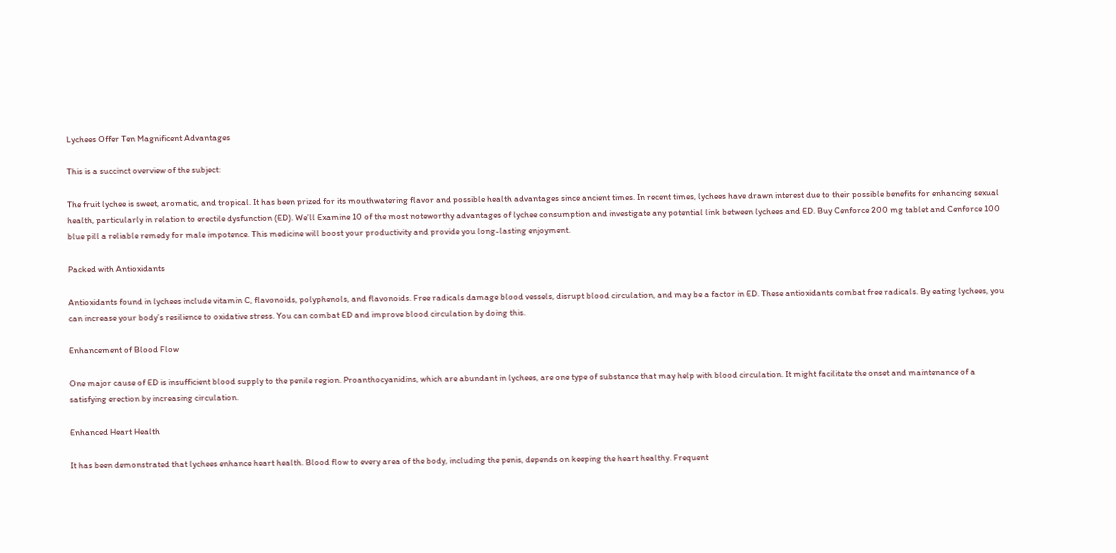Lychees Offer Ten Magnificent Advantages

This is a succinct overview of the subject:

The fruit lychee is sweet, aromatic, and tropical. It has been prized for its mouthwatering flavor and possible health advantages since ancient times. In recent times, lychees have drawn interest due to their possible benefits for enhancing sexual health, particularly in relation to erectile dysfunction (ED). We’ll Examine 10 of the most noteworthy advantages of lychee consumption and investigate any potential link between lychees and ED. Buy Cenforce 200 mg tablet and Cenforce 100 blue pill a reliable remedy for male impotence. This medicine will boost your productivity and provide you long-lasting enjoyment.

Packed with Antioxidants

Antioxidants found in lychees include vitamin C, flavonoids, polyphenols, and flavonoids. Free radicals damage blood vessels, disrupt blood circulation, and may be a factor in ED. These antioxidants combat free radicals. By eating lychees, you can increase your body’s resilience to oxidative stress. You can combat ED and improve blood circulation by doing this.

Enhancement of Blood Flow

One major cause of ED is insufficient blood supply to the penile region. Proanthocyanidins, which are abundant in lychees, are one type of substance that may help with blood circulation. It might facilitate the onset and maintenance of a satisfying erection by increasing circulation.

Enhanced Heart Health

It has been demonstrated that lychees enhance heart health. Blood flow to every area of the body, including the penis, depends on keeping the heart healthy. Frequent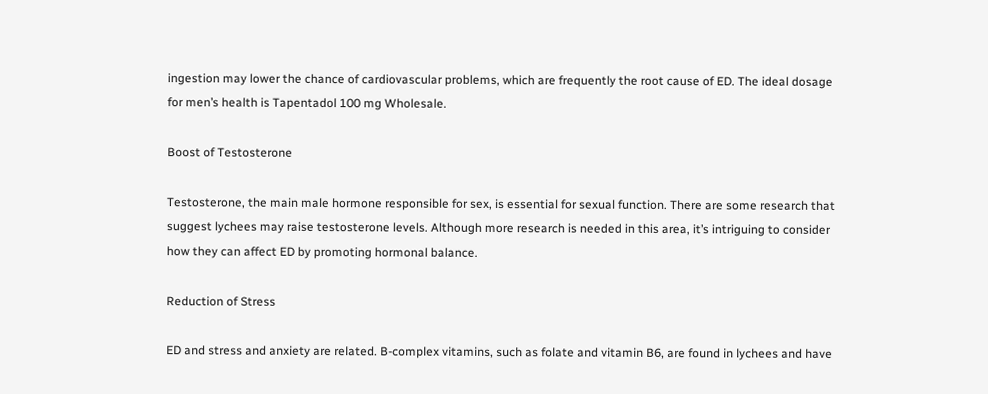ingestion may lower the chance of cardiovascular problems, which are frequently the root cause of ED. The ideal dosage for men’s health is Tapentadol 100 mg Wholesale.

Boost of Testosterone

Testosterone, the main male hormone responsible for sex, is essential for sexual function. There are some research that suggest lychees may raise testosterone levels. Although more research is needed in this area, it’s intriguing to consider how they can affect ED by promoting hormonal balance.

Reduction of Stress

ED and stress and anxiety are related. B-complex vitamins, such as folate and vitamin B6, are found in lychees and have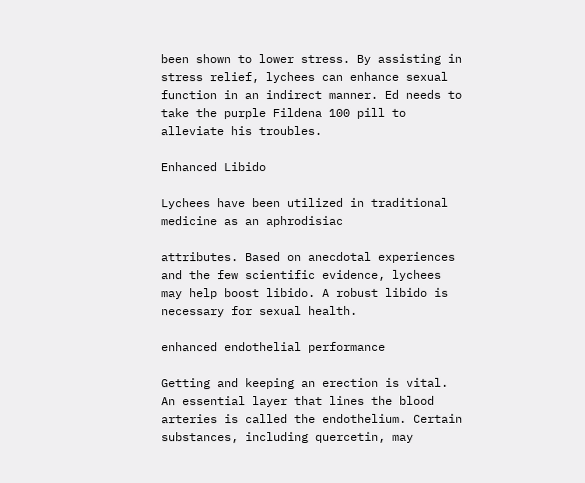been shown to lower stress. By assisting in stress relief, lychees can enhance sexual function in an indirect manner. Ed needs to take the purple Fildena 100 pill to alleviate his troubles.

Enhanced Libido

Lychees have been utilized in traditional medicine as an aphrodisiac

attributes. Based on anecdotal experiences and the few scientific evidence, lychees may help boost libido. A robust libido is necessary for sexual health.

enhanced endothelial performance

Getting and keeping an erection is vital. An essential layer that lines the blood arteries is called the endothelium. Certain substances, including quercetin, may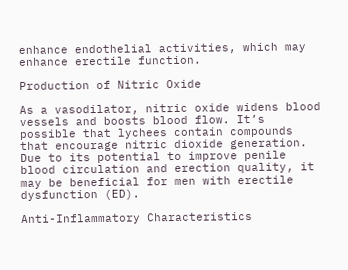enhance endothelial activities, which may enhance erectile function.

Production of Nitric Oxide

As a vasodilator, nitric oxide widens blood vessels and boosts blood flow. It’s possible that lychees contain compounds that encourage nitric dioxide generation. Due to its potential to improve penile blood circulation and erection quality, it may be beneficial for men with erectile dysfunction (ED).

Anti-Inflammatory Characteristics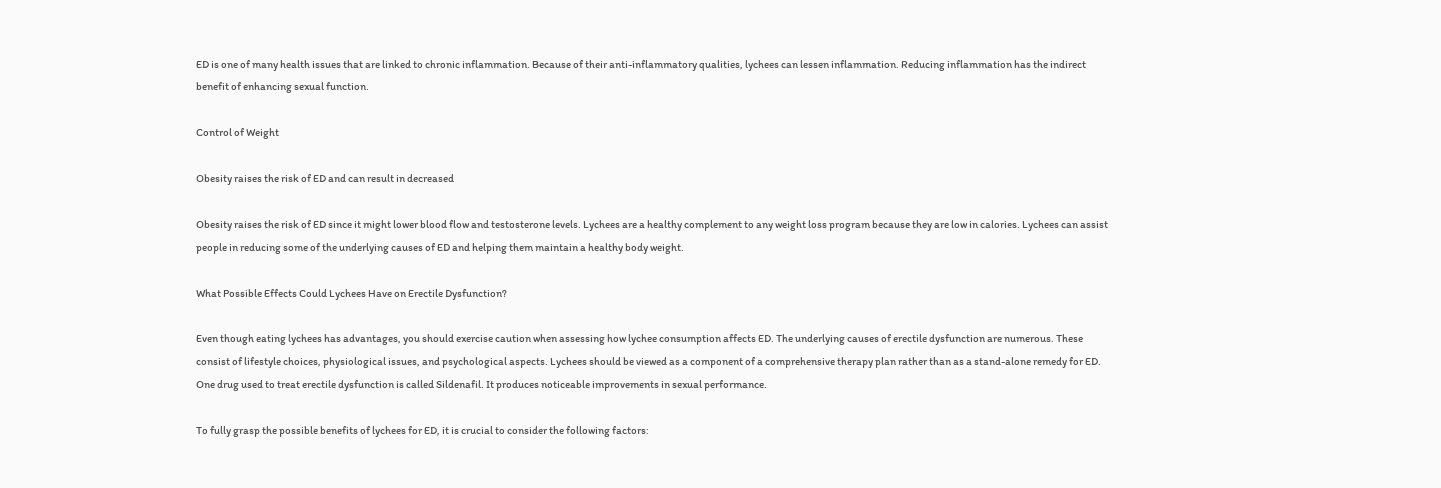ED is one of many health issues that are linked to chronic inflammation. Because of their anti-inflammatory qualities, lychees can lessen inflammation. Reducing inflammation has the indirect benefit of enhancing sexual function.

Control of Weight

Obesity raises the risk of ED and can result in decreased

Obesity raises the risk of ED since it might lower blood flow and testosterone levels. Lychees are a healthy complement to any weight loss program because they are low in calories. Lychees can assist people in reducing some of the underlying causes of ED and helping them maintain a healthy body weight.

What Possible Effects Could Lychees Have on Erectile Dysfunction?

Even though eating lychees has advantages, you should exercise caution when assessing how lychee consumption affects ED. The underlying causes of erectile dysfunction are numerous. These consist of lifestyle choices, physiological issues, and psychological aspects. Lychees should be viewed as a component of a comprehensive therapy plan rather than as a stand-alone remedy for ED. One drug used to treat erectile dysfunction is called Sildenafil. It produces noticeable improvements in sexual performance.

To fully grasp the possible benefits of lychees for ED, it is crucial to consider the following factors: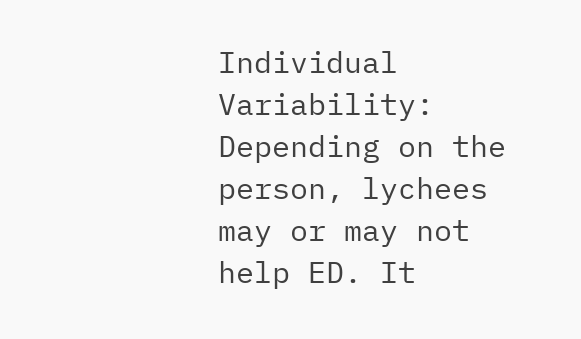Individual Variability: Depending on the person, lychees may or may not help ED. It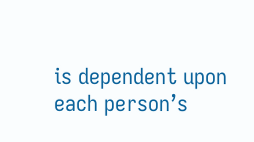is dependent upon each person’s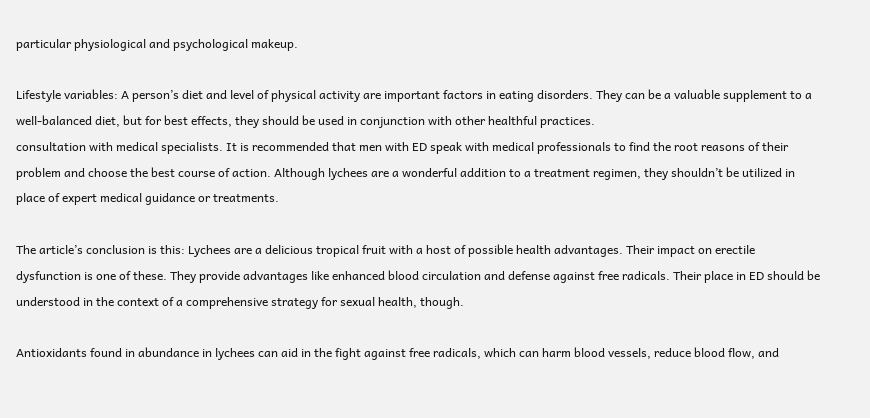particular physiological and psychological makeup.

Lifestyle variables: A person’s diet and level of physical activity are important factors in eating disorders. They can be a valuable supplement to a well-balanced diet, but for best effects, they should be used in conjunction with other healthful practices.
consultation with medical specialists. It is recommended that men with ED speak with medical professionals to find the root reasons of their problem and choose the best course of action. Although lychees are a wonderful addition to a treatment regimen, they shouldn’t be utilized in place of expert medical guidance or treatments.

The article’s conclusion is this: Lychees are a delicious tropical fruit with a host of possible health advantages. Their impact on erectile dysfunction is one of these. They provide advantages like enhanced blood circulation and defense against free radicals. Their place in ED should be understood in the context of a comprehensive strategy for sexual health, though.

Antioxidants found in abundance in lychees can aid in the fight against free radicals, which can harm blood vessels, reduce blood flow, and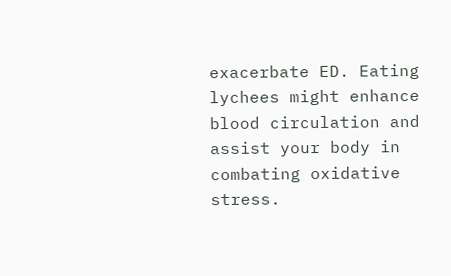exacerbate ED. Eating lychees might enhance blood circulation and assist your body in combating oxidative stress.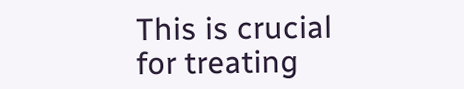This is crucial for treating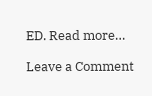ED. Read more…

Leave a Comment